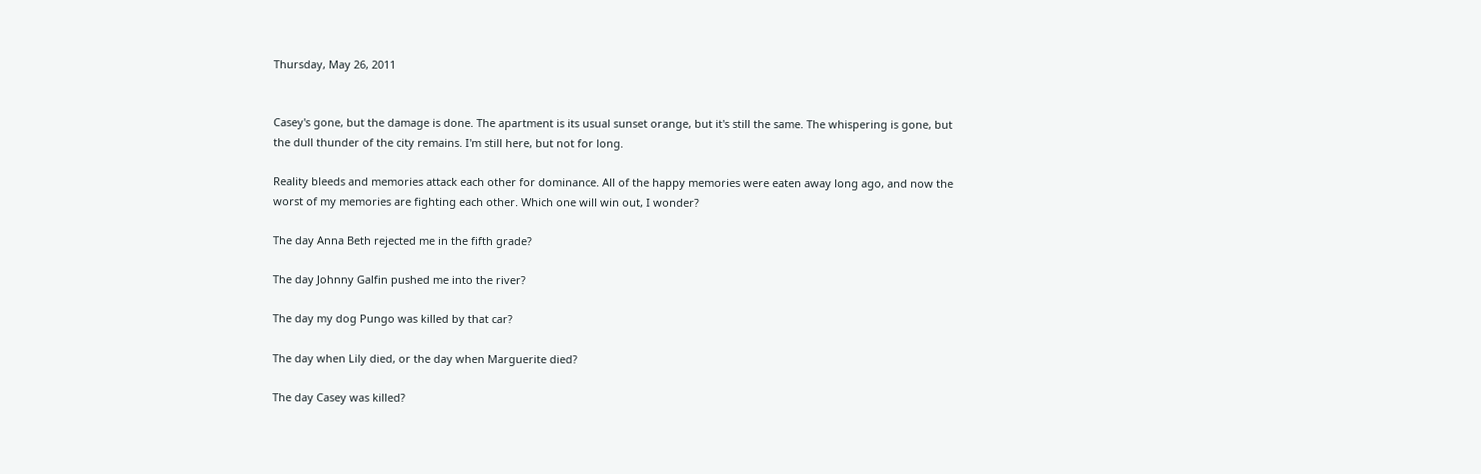Thursday, May 26, 2011


Casey's gone, but the damage is done. The apartment is its usual sunset orange, but it's still the same. The whispering is gone, but the dull thunder of the city remains. I'm still here, but not for long.

Reality bleeds and memories attack each other for dominance. All of the happy memories were eaten away long ago, and now the worst of my memories are fighting each other. Which one will win out, I wonder?

The day Anna Beth rejected me in the fifth grade?

The day Johnny Galfin pushed me into the river?

The day my dog Pungo was killed by that car?

The day when Lily died, or the day when Marguerite died?

The day Casey was killed?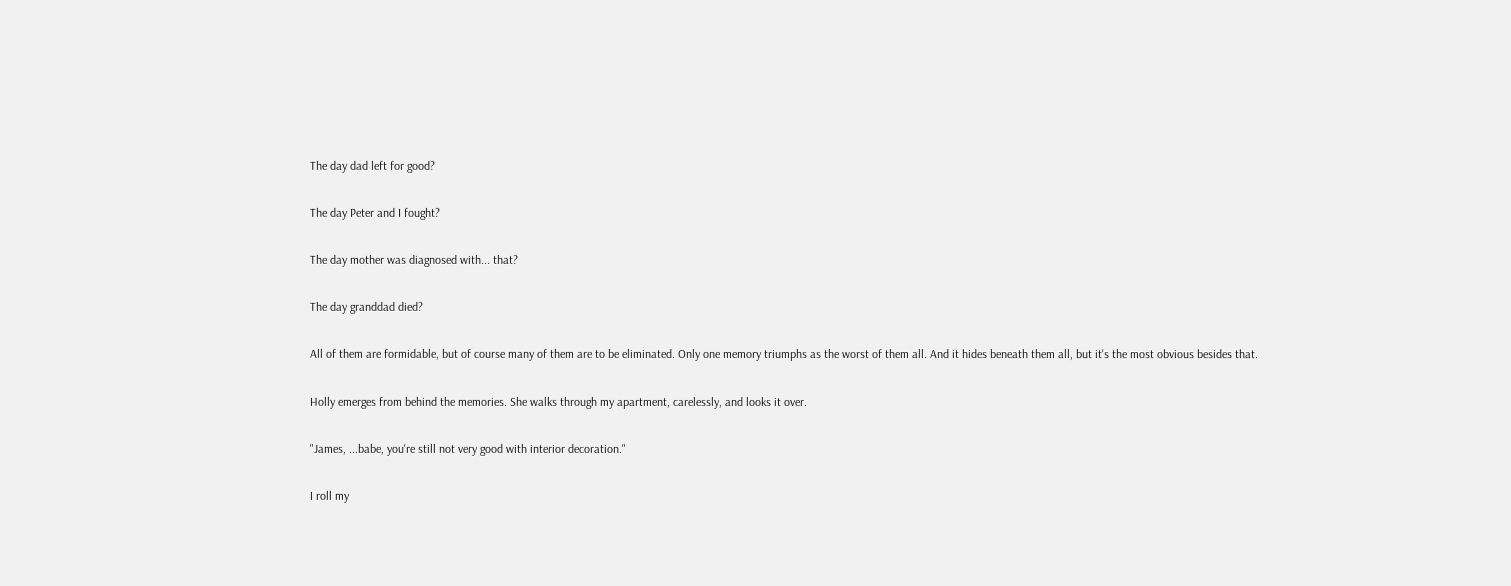The day dad left for good?

The day Peter and I fought?

The day mother was diagnosed with... that?

The day granddad died?

All of them are formidable, but of course many of them are to be eliminated. Only one memory triumphs as the worst of them all. And it hides beneath them all, but it's the most obvious besides that.

Holly emerges from behind the memories. She walks through my apartment, carelessly, and looks it over.

"James, ...babe, you're still not very good with interior decoration."

I roll my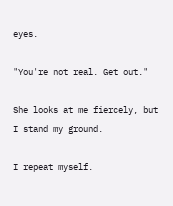eyes.

"You're not real. Get out."

She looks at me fiercely, but I stand my ground.

I repeat myself.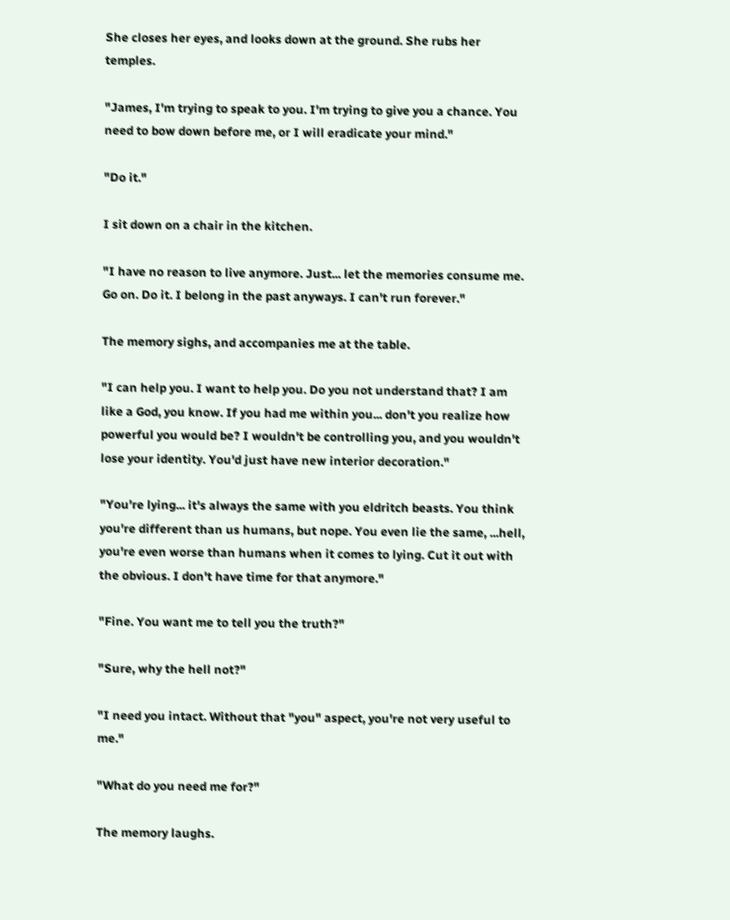She closes her eyes, and looks down at the ground. She rubs her temples.

"James, I'm trying to speak to you. I'm trying to give you a chance. You need to bow down before me, or I will eradicate your mind."

"Do it."

I sit down on a chair in the kitchen.

"I have no reason to live anymore. Just... let the memories consume me. Go on. Do it. I belong in the past anyways. I can't run forever."

The memory sighs, and accompanies me at the table.

"I can help you. I want to help you. Do you not understand that? I am like a God, you know. If you had me within you... don't you realize how powerful you would be? I wouldn't be controlling you, and you wouldn't lose your identity. You'd just have new interior decoration."

"You're lying... it's always the same with you eldritch beasts. You think you're different than us humans, but nope. You even lie the same, ...hell, you're even worse than humans when it comes to lying. Cut it out with the obvious. I don't have time for that anymore."

"Fine. You want me to tell you the truth?"

"Sure, why the hell not?"

"I need you intact. Without that "you" aspect, you're not very useful to me."

"What do you need me for?"

The memory laughs.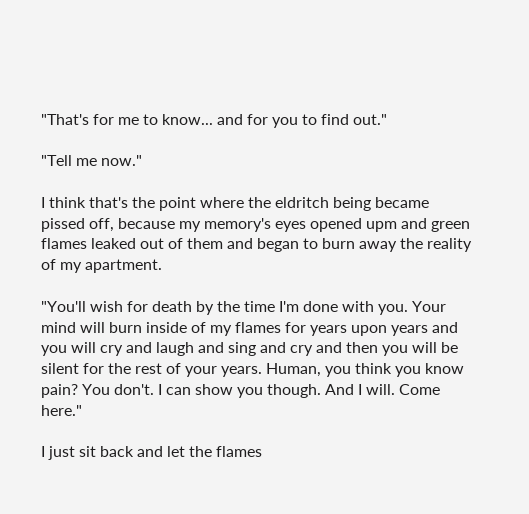"That's for me to know... and for you to find out."

"Tell me now."

I think that's the point where the eldritch being became pissed off, because my memory's eyes opened upm and green flames leaked out of them and began to burn away the reality of my apartment.

"You'll wish for death by the time I'm done with you. Your mind will burn inside of my flames for years upon years and you will cry and laugh and sing and cry and then you will be silent for the rest of your years. Human, you think you know pain? You don't. I can show you though. And I will. Come here."

I just sit back and let the flames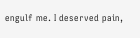engulf me. I deserved pain,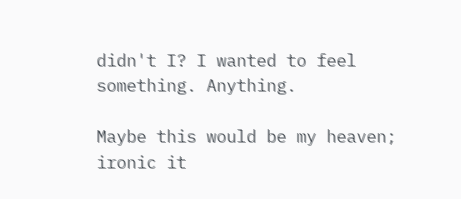didn't I? I wanted to feel something. Anything.

Maybe this would be my heaven; ironic it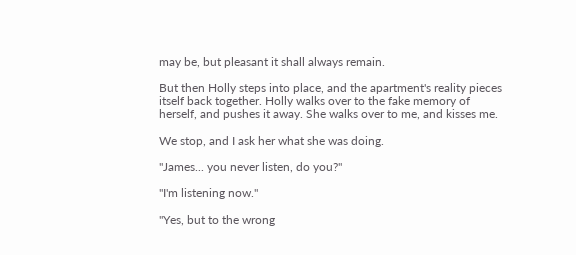may be, but pleasant it shall always remain.

But then Holly steps into place, and the apartment's reality pieces itself back together. Holly walks over to the fake memory of herself, and pushes it away. She walks over to me, and kisses me.

We stop, and I ask her what she was doing.

"James... you never listen, do you?"

"I'm listening now."

"Yes, but to the wrong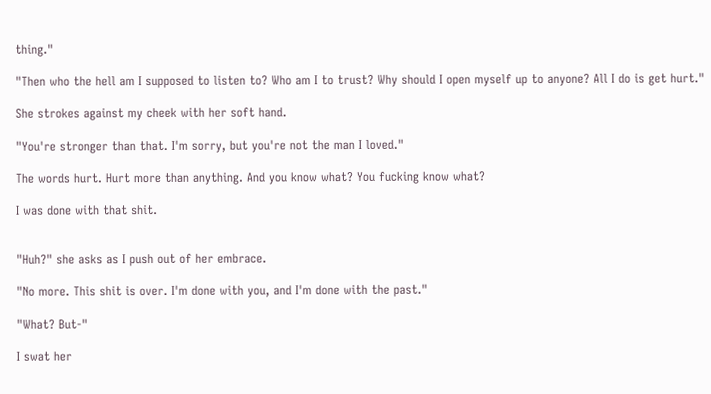thing."

"Then who the hell am I supposed to listen to? Who am I to trust? Why should I open myself up to anyone? All I do is get hurt."

She strokes against my cheek with her soft hand.

"You're stronger than that. I'm sorry, but you're not the man I loved."

The words hurt. Hurt more than anything. And you know what? You fucking know what?

I was done with that shit.


"Huh?" she asks as I push out of her embrace.

"No more. This shit is over. I'm done with you, and I'm done with the past."

"What? But-"

I swat her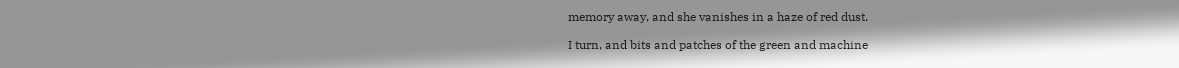memory away, and she vanishes in a haze of red dust.

I turn, and bits and patches of the green and machine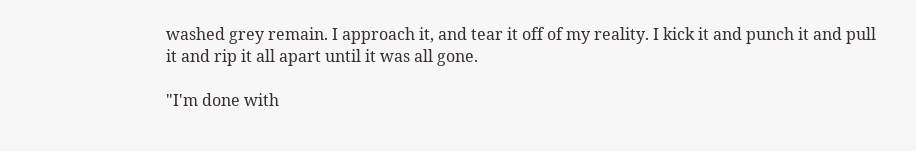washed grey remain. I approach it, and tear it off of my reality. I kick it and punch it and pull it and rip it all apart until it was all gone.

"I'm done with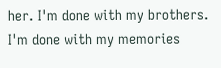her. I'm done with my brothers. I'm done with my memories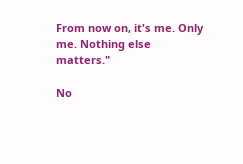From now on, it's me. Only me. Nothing else matters."

No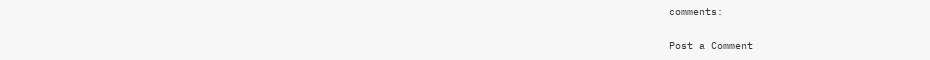comments:

Post a Comment